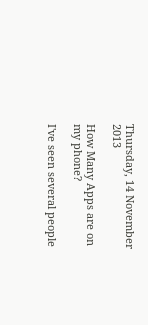Thursday, 14 November 2013

How Many Apps are on my phone?

I've seen several people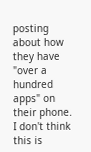posting about how they have "over a hundred apps" on their phone. I don't think this is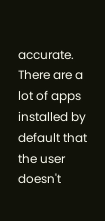accurate. There are a lot of apps installed by default that the user doesn't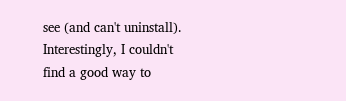see (and can't uninstall). Interestingly, I couldn't find a good way to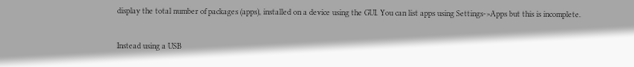display the total number of packages (apps), installed on a device using the GUI. You can list apps using Settings->Apps but this is incomplete.

Instead using a USB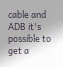cable and ADB it's possible to get a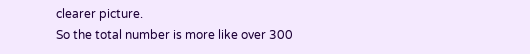clearer picture.
So the total number is more like over 300